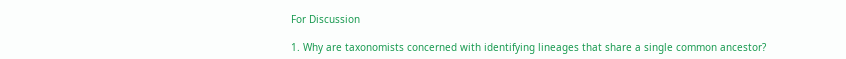For Discussion

1. Why are taxonomists concerned with identifying lineages that share a single common ancestor?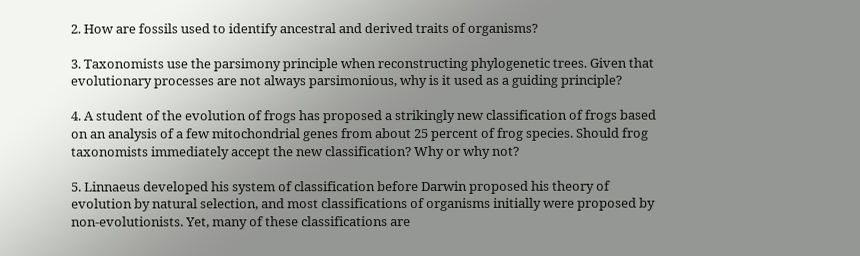2. How are fossils used to identify ancestral and derived traits of organisms?

3. Taxonomists use the parsimony principle when reconstructing phylogenetic trees. Given that evolutionary processes are not always parsimonious, why is it used as a guiding principle?

4. A student of the evolution of frogs has proposed a strikingly new classification of frogs based on an analysis of a few mitochondrial genes from about 25 percent of frog species. Should frog taxonomists immediately accept the new classification? Why or why not?

5. Linnaeus developed his system of classification before Darwin proposed his theory of evolution by natural selection, and most classifications of organisms initially were proposed by non-evolutionists. Yet, many of these classifications are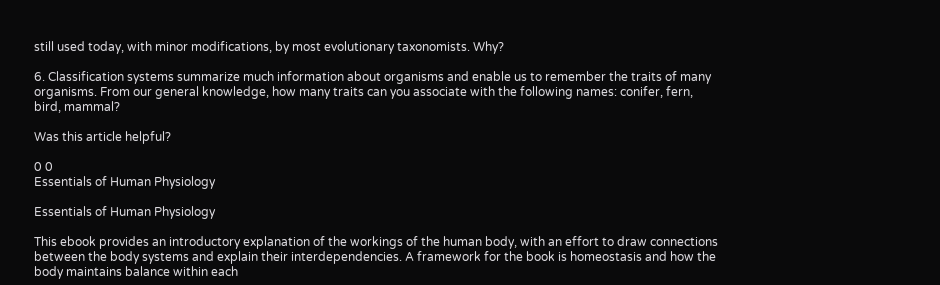still used today, with minor modifications, by most evolutionary taxonomists. Why?

6. Classification systems summarize much information about organisms and enable us to remember the traits of many organisms. From our general knowledge, how many traits can you associate with the following names: conifer, fern, bird, mammal?

Was this article helpful?

0 0
Essentials of Human Physiology

Essentials of Human Physiology

This ebook provides an introductory explanation of the workings of the human body, with an effort to draw connections between the body systems and explain their interdependencies. A framework for the book is homeostasis and how the body maintains balance within each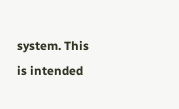system. This is intended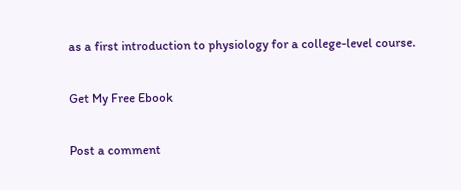as a first introduction to physiology for a college-level course.

Get My Free Ebook

Post a comment